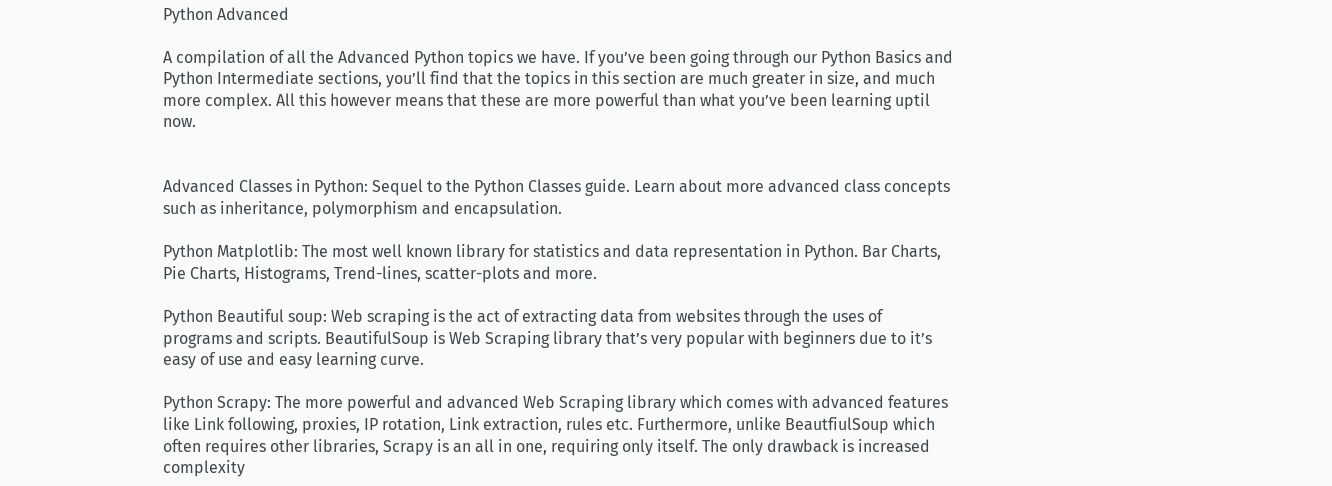Python Advanced

A compilation of all the Advanced Python topics we have. If you’ve been going through our Python Basics and Python Intermediate sections, you’ll find that the topics in this section are much greater in size, and much more complex. All this however means that these are more powerful than what you’ve been learning uptil now.


Advanced Classes in Python: Sequel to the Python Classes guide. Learn about more advanced class concepts such as inheritance, polymorphism and encapsulation.

Python Matplotlib: The most well known library for statistics and data representation in Python. Bar Charts, Pie Charts, Histograms, Trend-lines, scatter-plots and more.

Python Beautiful soup: Web scraping is the act of extracting data from websites through the uses of programs and scripts. BeautifulSoup is Web Scraping library that’s very popular with beginners due to it’s easy of use and easy learning curve.

Python Scrapy: The more powerful and advanced Web Scraping library which comes with advanced features like Link following, proxies, IP rotation, Link extraction, rules etc. Furthermore, unlike BeautfiulSoup which often requires other libraries, Scrapy is an all in one, requiring only itself. The only drawback is increased complexity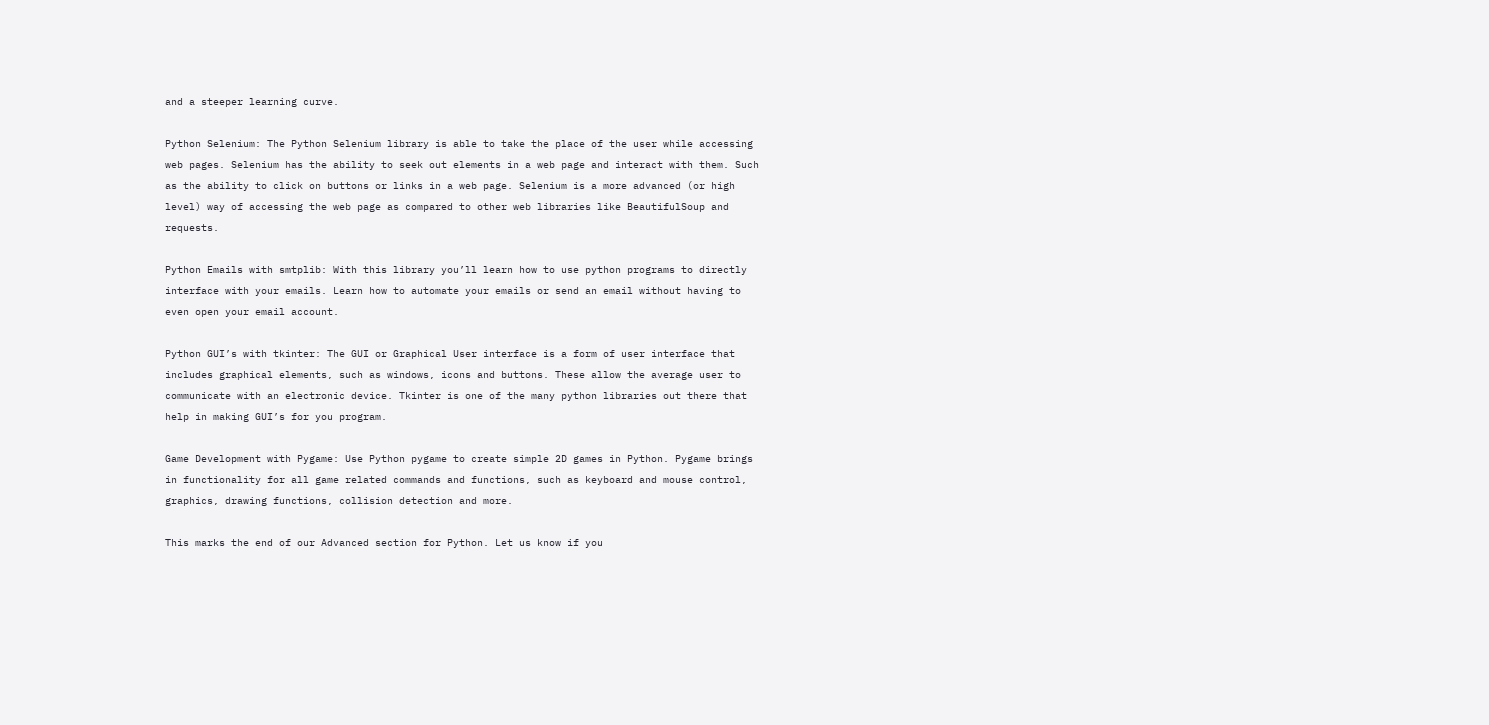and a steeper learning curve.

Python Selenium: The Python Selenium library is able to take the place of the user while accessing web pages. Selenium has the ability to seek out elements in a web page and interact with them. Such as the ability to click on buttons or links in a web page. Selenium is a more advanced (or high level) way of accessing the web page as compared to other web libraries like BeautifulSoup and requests.

Python Emails with smtplib: With this library you’ll learn how to use python programs to directly interface with your emails. Learn how to automate your emails or send an email without having to even open your email account.

Python GUI’s with tkinter: The GUI or Graphical User interface is a form of user interface that includes graphical elements, such as windows, icons and buttons. These allow the average user to communicate with an electronic device. Tkinter is one of the many python libraries out there that help in making GUI’s for you program.

Game Development with Pygame: Use Python pygame to create simple 2D games in Python. Pygame brings in functionality for all game related commands and functions, such as keyboard and mouse control, graphics, drawing functions, collision detection and more.

This marks the end of our Advanced section for Python. Let us know if you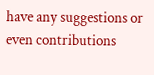have any suggestions or even contributions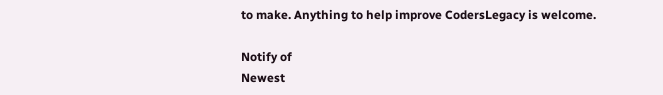to make. Anything to help improve CodersLegacy is welcome.

Notify of
Newest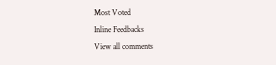Most Voted
Inline Feedbacks
View all comments